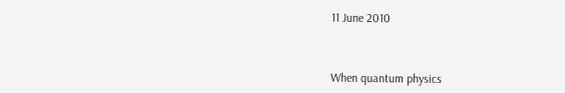11 June 2010



When quantum physics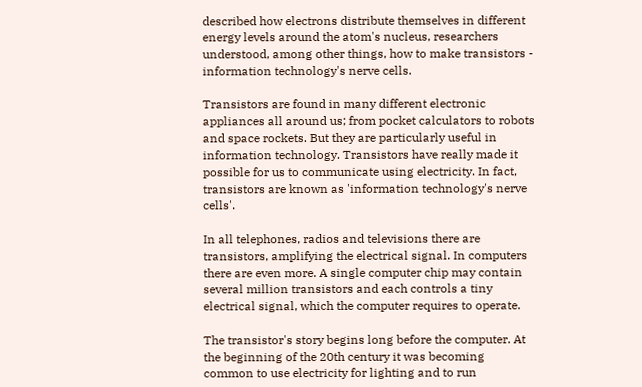described how electrons distribute themselves in different energy levels around the atom's nucleus, researchers understood, among other things, how to make transistors - information technology's nerve cells.

Transistors are found in many different electronic appliances all around us; from pocket calculators to robots and space rockets. But they are particularly useful in information technology. Transistors have really made it possible for us to communicate using electricity. In fact, transistors are known as 'information technology's nerve cells'.

In all telephones, radios and televisions there are transistors, amplifying the electrical signal. In computers there are even more. A single computer chip may contain several million transistors and each controls a tiny electrical signal, which the computer requires to operate.

The transistor's story begins long before the computer. At the beginning of the 20th century it was becoming common to use electricity for lighting and to run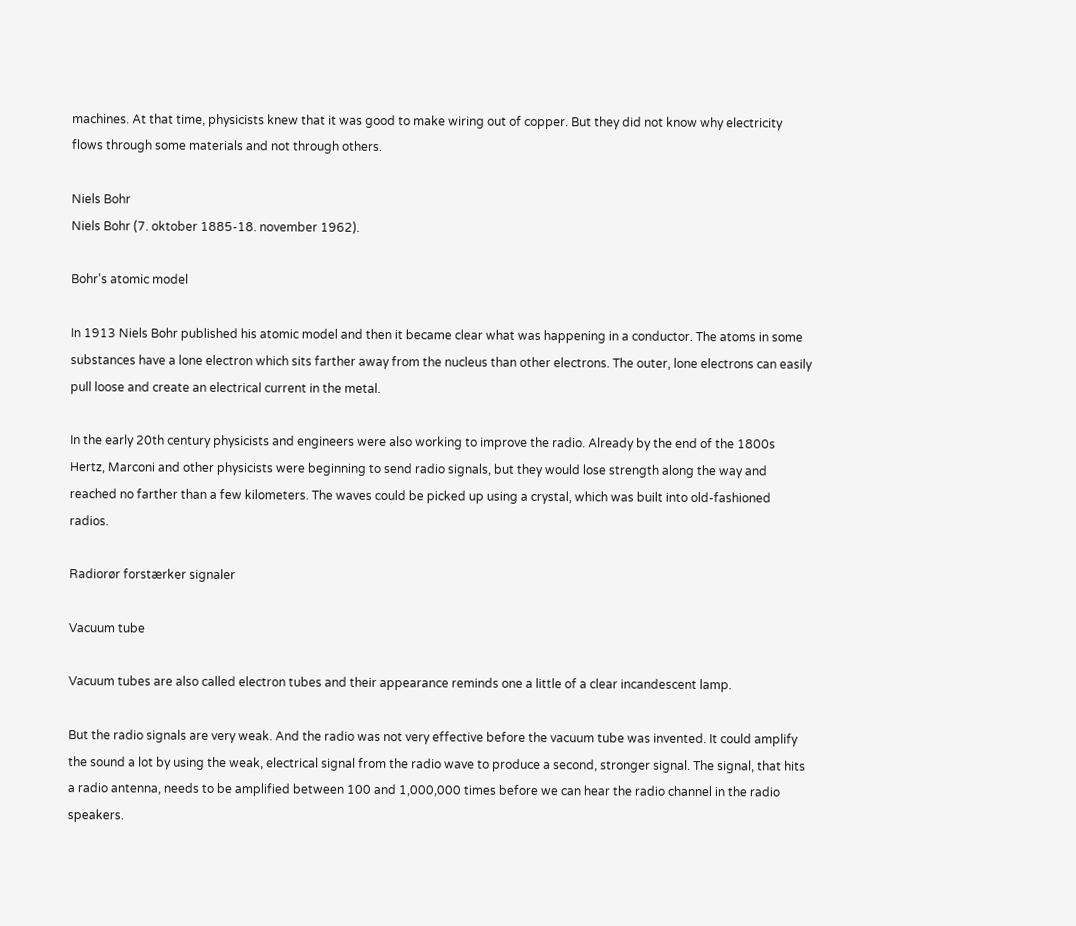machines. At that time, physicists knew that it was good to make wiring out of copper. But they did not know why electricity flows through some materials and not through others.

Niels Bohr
Niels Bohr (7. oktober 1885-18. november 1962).

Bohr's atomic model

In 1913 Niels Bohr published his atomic model and then it became clear what was happening in a conductor. The atoms in some substances have a lone electron which sits farther away from the nucleus than other electrons. The outer, lone electrons can easily pull loose and create an electrical current in the metal.

In the early 20th century physicists and engineers were also working to improve the radio. Already by the end of the 1800s Hertz, Marconi and other physicists were beginning to send radio signals, but they would lose strength along the way and reached no farther than a few kilometers. The waves could be picked up using a crystal, which was built into old-fashioned radios.

Radiorør forstærker signaler

Vacuum tube

Vacuum tubes are also called electron tubes and their appearance reminds one a little of a clear incandescent lamp.

But the radio signals are very weak. And the radio was not very effective before the vacuum tube was invented. It could amplify the sound a lot by using the weak, electrical signal from the radio wave to produce a second, stronger signal. The signal, that hits a radio antenna, needs to be amplified between 100 and 1,000,000 times before we can hear the radio channel in the radio speakers.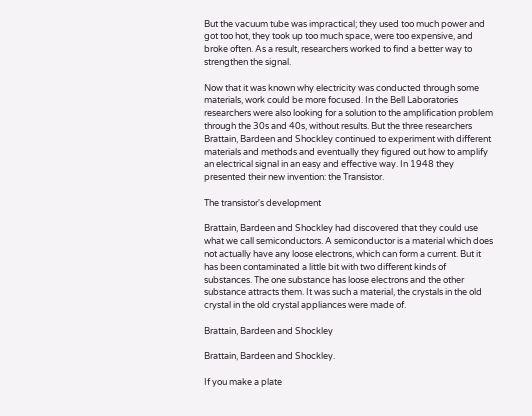But the vacuum tube was impractical; they used too much power and got too hot, they took up too much space, were too expensive, and broke often. As a result, researchers worked to find a better way to strengthen the signal.

Now that it was known why electricity was conducted through some materials, work could be more focused. In the Bell Laboratories researchers were also looking for a solution to the amplification problem through the 30s and 40s, without results. But the three researchers Brattain, Bardeen and Shockley continued to experiment with different materials and methods and eventually they figured out how to amplify an electrical signal in an easy and effective way. In 1948 they presented their new invention: the Transistor.

The transistor's development

Brattain, Bardeen and Shockley had discovered that they could use what we call semiconductors. A semiconductor is a material which does not actually have any loose electrons, which can form a current. But it has been contaminated a little bit with two different kinds of substances. The one substance has loose electrons and the other substance attracts them. It was such a material, the crystals in the old crystal in the old crystal appliances were made of.

Brattain, Bardeen and Shockley

Brattain, Bardeen and Shockley.

If you make a plate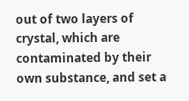out of two layers of crystal, which are contaminated by their own substance, and set a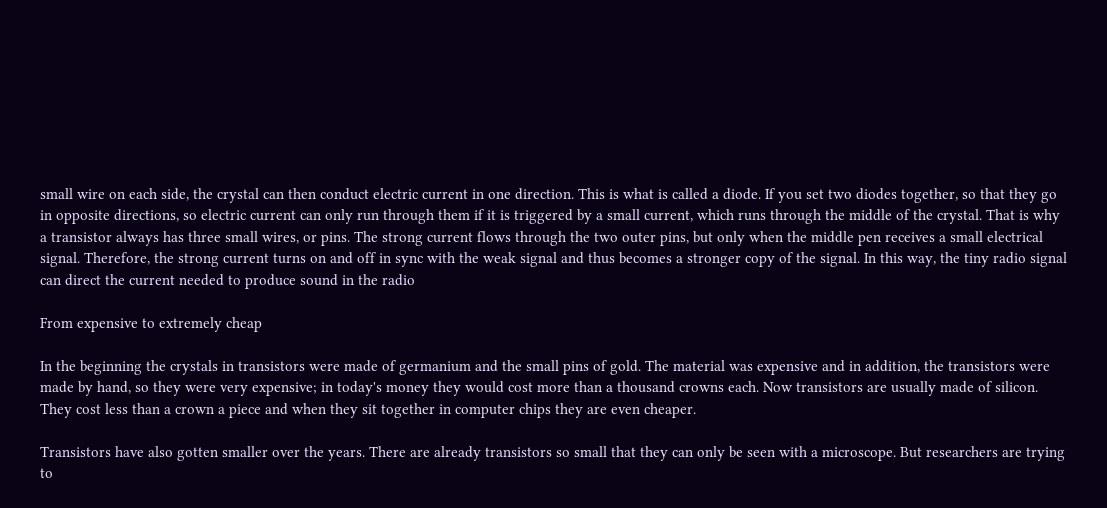small wire on each side, the crystal can then conduct electric current in one direction. This is what is called a diode. If you set two diodes together, so that they go in opposite directions, so electric current can only run through them if it is triggered by a small current, which runs through the middle of the crystal. That is why a transistor always has three small wires, or pins. The strong current flows through the two outer pins, but only when the middle pen receives a small electrical signal. Therefore, the strong current turns on and off in sync with the weak signal and thus becomes a stronger copy of the signal. In this way, the tiny radio signal can direct the current needed to produce sound in the radio

From expensive to extremely cheap

In the beginning the crystals in transistors were made of germanium and the small pins of gold. The material was expensive and in addition, the transistors were made by hand, so they were very expensive; in today's money they would cost more than a thousand crowns each. Now transistors are usually made of silicon. They cost less than a crown a piece and when they sit together in computer chips they are even cheaper.

Transistors have also gotten smaller over the years. There are already transistors so small that they can only be seen with a microscope. But researchers are trying to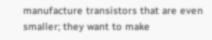manufacture transistors that are even smaller; they want to make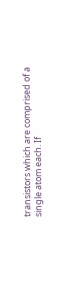transistors which are comprised of a single atom each. If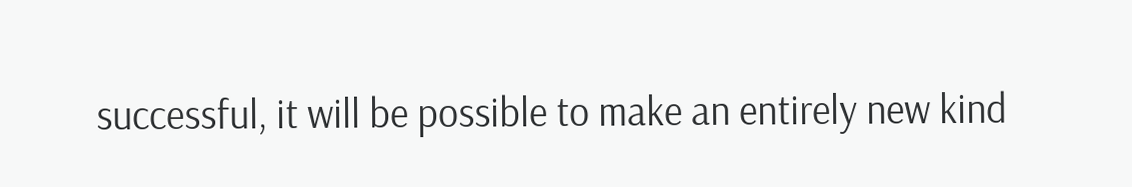successful, it will be possible to make an entirely new kind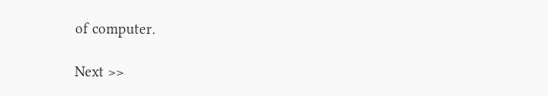of computer.

Next >>